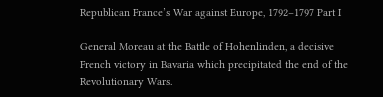Republican France’s War against Europe, 1792–1797 Part I

General Moreau at the Battle of Hohenlinden, a decisive French victory in Bavaria which precipitated the end of the Revolutionary Wars.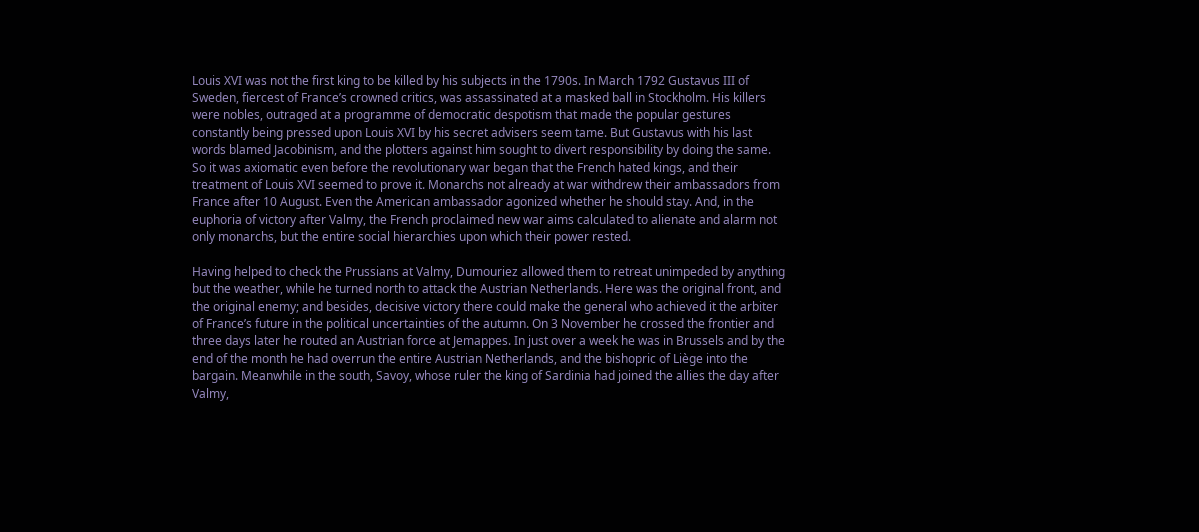Louis XVI was not the first king to be killed by his subjects in the 1790s. In March 1792 Gustavus III of Sweden, fiercest of France’s crowned critics, was assassinated at a masked ball in Stockholm. His killers were nobles, outraged at a programme of democratic despotism that made the popular gestures constantly being pressed upon Louis XVI by his secret advisers seem tame. But Gustavus with his last words blamed Jacobinism, and the plotters against him sought to divert responsibility by doing the same. So it was axiomatic even before the revolutionary war began that the French hated kings, and their treatment of Louis XVI seemed to prove it. Monarchs not already at war withdrew their ambassadors from France after 10 August. Even the American ambassador agonized whether he should stay. And, in the euphoria of victory after Valmy, the French proclaimed new war aims calculated to alienate and alarm not only monarchs, but the entire social hierarchies upon which their power rested.

Having helped to check the Prussians at Valmy, Dumouriez allowed them to retreat unimpeded by anything but the weather, while he turned north to attack the Austrian Netherlands. Here was the original front, and the original enemy; and besides, decisive victory there could make the general who achieved it the arbiter of France’s future in the political uncertainties of the autumn. On 3 November he crossed the frontier and three days later he routed an Austrian force at Jemappes. In just over a week he was in Brussels and by the end of the month he had overrun the entire Austrian Netherlands, and the bishopric of Liège into the bargain. Meanwhile in the south, Savoy, whose ruler the king of Sardinia had joined the allies the day after Valmy,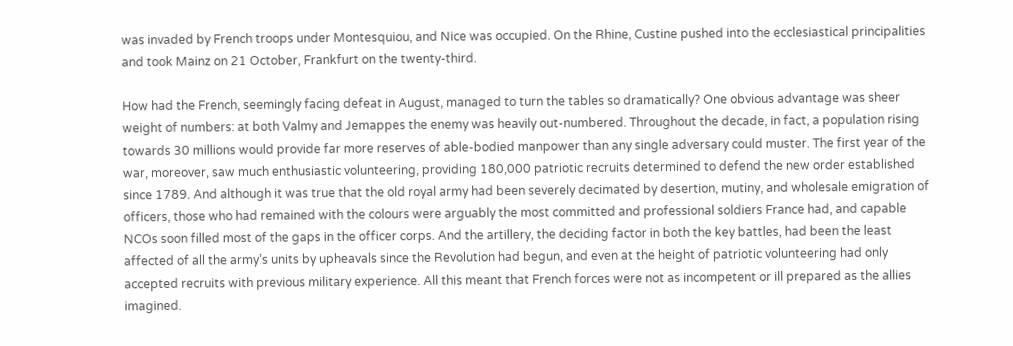was invaded by French troops under Montesquiou, and Nice was occupied. On the Rhine, Custine pushed into the ecclesiastical principalities and took Mainz on 21 October, Frankfurt on the twenty-third.

How had the French, seemingly facing defeat in August, managed to turn the tables so dramatically? One obvious advantage was sheer weight of numbers: at both Valmy and Jemappes the enemy was heavily out-numbered. Throughout the decade, in fact, a population rising towards 30 millions would provide far more reserves of able-bodied manpower than any single adversary could muster. The first year of the war, moreover, saw much enthusiastic volunteering, providing 180,000 patriotic recruits determined to defend the new order established since 1789. And although it was true that the old royal army had been severely decimated by desertion, mutiny, and wholesale emigration of officers, those who had remained with the colours were arguably the most committed and professional soldiers France had, and capable NCOs soon filled most of the gaps in the officer corps. And the artillery, the deciding factor in both the key battles, had been the least affected of all the army’s units by upheavals since the Revolution had begun, and even at the height of patriotic volunteering had only accepted recruits with previous military experience. All this meant that French forces were not as incompetent or ill prepared as the allies imagined.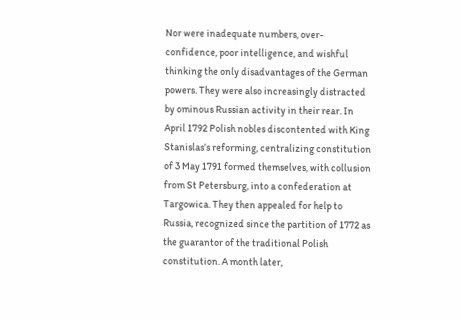Nor were inadequate numbers, over-confidence, poor intelligence, and wishful thinking the only disadvantages of the German powers. They were also increasingly distracted by ominous Russian activity in their rear. In April 1792 Polish nobles discontented with King Stanislas’s reforming, centralizing constitution of 3 May 1791 formed themselves, with collusion from St Petersburg, into a confederation at Targowica. They then appealed for help to Russia, recognized since the partition of 1772 as the guarantor of the traditional Polish constitution. A month later,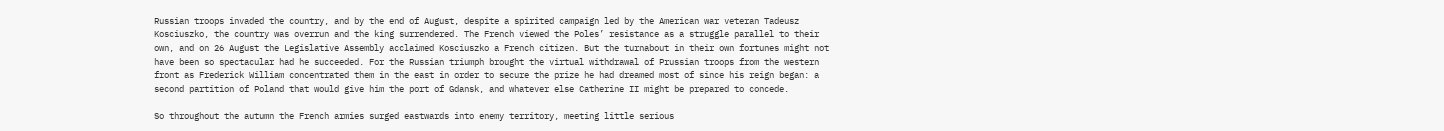Russian troops invaded the country, and by the end of August, despite a spirited campaign led by the American war veteran Tadeusz Kosciuszko, the country was overrun and the king surrendered. The French viewed the Poles’ resistance as a struggle parallel to their own, and on 26 August the Legislative Assembly acclaimed Kosciuszko a French citizen. But the turnabout in their own fortunes might not have been so spectacular had he succeeded. For the Russian triumph brought the virtual withdrawal of Prussian troops from the western front as Frederick William concentrated them in the east in order to secure the prize he had dreamed most of since his reign began: a second partition of Poland that would give him the port of Gdansk, and whatever else Catherine II might be prepared to concede.

So throughout the autumn the French armies surged eastwards into enemy territory, meeting little serious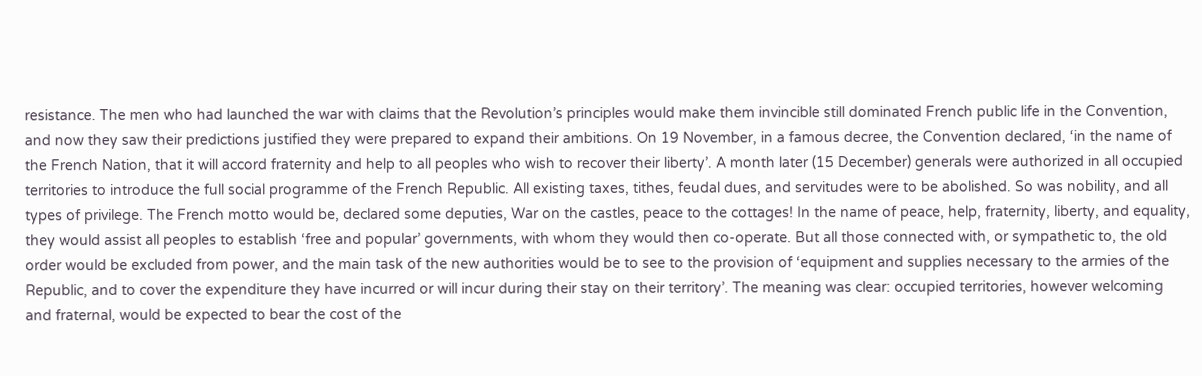resistance. The men who had launched the war with claims that the Revolution’s principles would make them invincible still dominated French public life in the Convention, and now they saw their predictions justified they were prepared to expand their ambitions. On 19 November, in a famous decree, the Convention declared, ‘in the name of the French Nation, that it will accord fraternity and help to all peoples who wish to recover their liberty’. A month later (15 December) generals were authorized in all occupied territories to introduce the full social programme of the French Republic. All existing taxes, tithes, feudal dues, and servitudes were to be abolished. So was nobility, and all types of privilege. The French motto would be, declared some deputies, War on the castles, peace to the cottages! In the name of peace, help, fraternity, liberty, and equality, they would assist all peoples to establish ‘free and popular’ governments, with whom they would then co-operate. But all those connected with, or sympathetic to, the old order would be excluded from power, and the main task of the new authorities would be to see to the provision of ‘equipment and supplies necessary to the armies of the Republic, and to cover the expenditure they have incurred or will incur during their stay on their territory’. The meaning was clear: occupied territories, however welcoming and fraternal, would be expected to bear the cost of the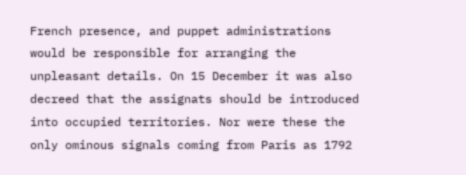French presence, and puppet administrations would be responsible for arranging the unpleasant details. On 15 December it was also decreed that the assignats should be introduced into occupied territories. Nor were these the only ominous signals coming from Paris as 1792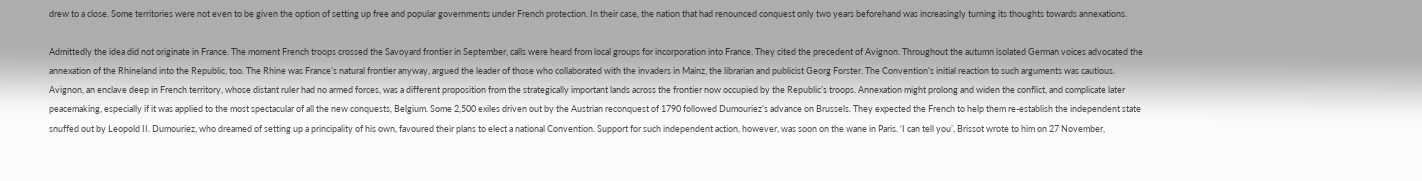drew to a close. Some territories were not even to be given the option of setting up free and popular governments under French protection. In their case, the nation that had renounced conquest only two years beforehand was increasingly turning its thoughts towards annexations.

Admittedly the idea did not originate in France. The moment French troops crossed the Savoyard frontier in September, calls were heard from local groups for incorporation into France. They cited the precedent of Avignon. Throughout the autumn isolated German voices advocated the annexation of the Rhineland into the Republic, too. The Rhine was France’s natural frontier anyway, argued the leader of those who collaborated with the invaders in Mainz, the librarian and publicist Georg Forster. The Convention’s initial reaction to such arguments was cautious. Avignon, an enclave deep in French territory, whose distant ruler had no armed forces, was a different proposition from the strategically important lands across the frontier now occupied by the Republic’s troops. Annexation might prolong and widen the conflict, and complicate later peacemaking, especially if it was applied to the most spectacular of all the new conquests, Belgium. Some 2,500 exiles driven out by the Austrian reconquest of 1790 followed Dumouriez’s advance on Brussels. They expected the French to help them re-establish the independent state snuffed out by Leopold II. Dumouriez, who dreamed of setting up a principality of his own, favoured their plans to elect a national Convention. Support for such independent action, however, was soon on the wane in Paris. ‘I can tell you’, Brissot wrote to him on 27 November,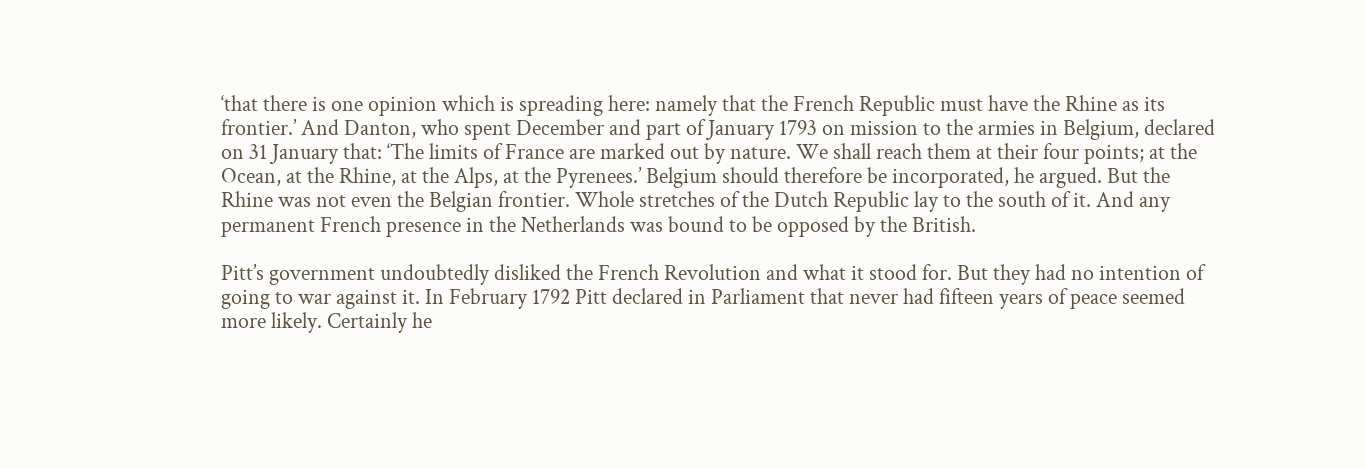‘that there is one opinion which is spreading here: namely that the French Republic must have the Rhine as its frontier.’ And Danton, who spent December and part of January 1793 on mission to the armies in Belgium, declared on 31 January that: ‘The limits of France are marked out by nature. We shall reach them at their four points; at the Ocean, at the Rhine, at the Alps, at the Pyrenees.’ Belgium should therefore be incorporated, he argued. But the Rhine was not even the Belgian frontier. Whole stretches of the Dutch Republic lay to the south of it. And any permanent French presence in the Netherlands was bound to be opposed by the British.

Pitt’s government undoubtedly disliked the French Revolution and what it stood for. But they had no intention of going to war against it. In February 1792 Pitt declared in Parliament that never had fifteen years of peace seemed more likely. Certainly he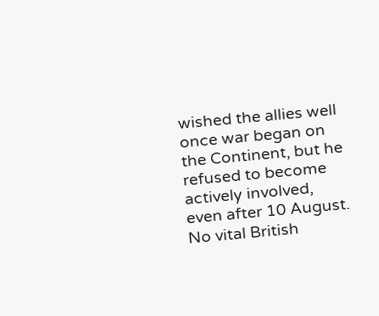wished the allies well once war began on the Continent, but he refused to become actively involved, even after 10 August. No vital British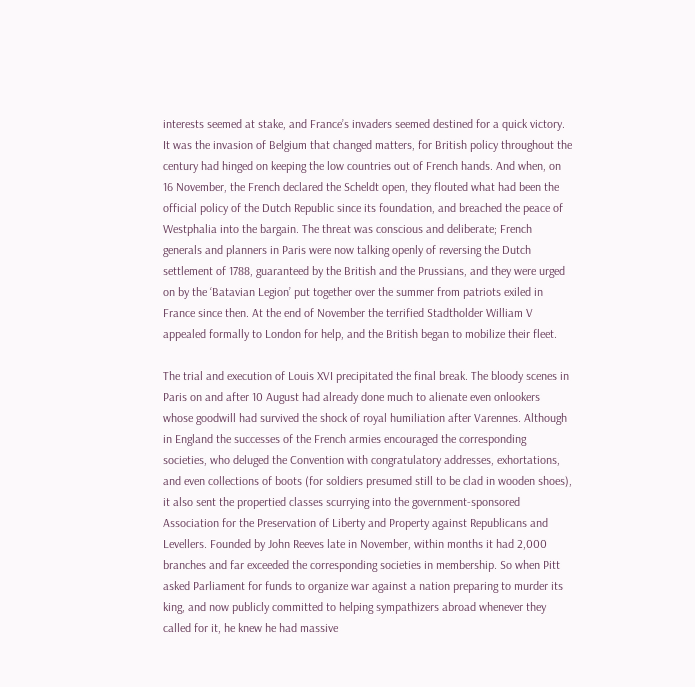interests seemed at stake, and France’s invaders seemed destined for a quick victory. It was the invasion of Belgium that changed matters, for British policy throughout the century had hinged on keeping the low countries out of French hands. And when, on 16 November, the French declared the Scheldt open, they flouted what had been the official policy of the Dutch Republic since its foundation, and breached the peace of Westphalia into the bargain. The threat was conscious and deliberate; French generals and planners in Paris were now talking openly of reversing the Dutch settlement of 1788, guaranteed by the British and the Prussians, and they were urged on by the ‘Batavian Legion’ put together over the summer from patriots exiled in France since then. At the end of November the terrified Stadtholder William V appealed formally to London for help, and the British began to mobilize their fleet.

The trial and execution of Louis XVI precipitated the final break. The bloody scenes in Paris on and after 10 August had already done much to alienate even onlookers whose goodwill had survived the shock of royal humiliation after Varennes. Although in England the successes of the French armies encouraged the corresponding societies, who deluged the Convention with congratulatory addresses, exhortations, and even collections of boots (for soldiers presumed still to be clad in wooden shoes), it also sent the propertied classes scurrying into the government-sponsored Association for the Preservation of Liberty and Property against Republicans and Levellers. Founded by John Reeves late in November, within months it had 2,000 branches and far exceeded the corresponding societies in membership. So when Pitt asked Parliament for funds to organize war against a nation preparing to murder its king, and now publicly committed to helping sympathizers abroad whenever they called for it, he knew he had massive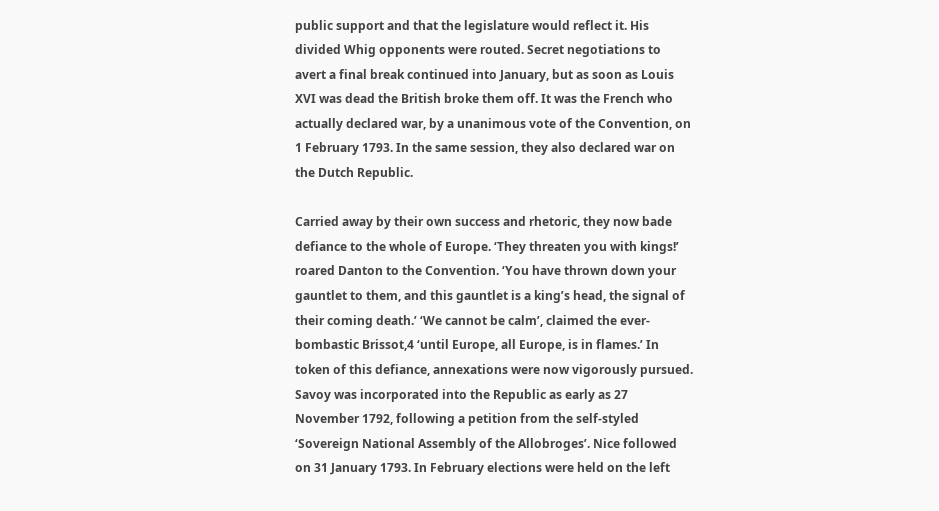public support and that the legislature would reflect it. His divided Whig opponents were routed. Secret negotiations to avert a final break continued into January, but as soon as Louis XVI was dead the British broke them off. It was the French who actually declared war, by a unanimous vote of the Convention, on 1 February 1793. In the same session, they also declared war on the Dutch Republic.

Carried away by their own success and rhetoric, they now bade defiance to the whole of Europe. ‘They threaten you with kings!’ roared Danton to the Convention. ‘You have thrown down your gauntlet to them, and this gauntlet is a king’s head, the signal of their coming death.’ ‘We cannot be calm’, claimed the ever-bombastic Brissot,4 ‘until Europe, all Europe, is in flames.’ In token of this defiance, annexations were now vigorously pursued. Savoy was incorporated into the Republic as early as 27 November 1792, following a petition from the self-styled ‘Sovereign National Assembly of the Allobroges’. Nice followed on 31 January 1793. In February elections were held on the left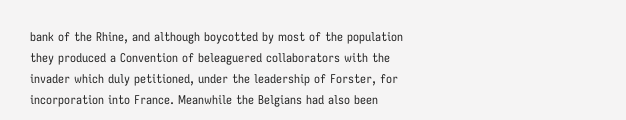bank of the Rhine, and although boycotted by most of the population they produced a Convention of beleaguered collaborators with the invader which duly petitioned, under the leadership of Forster, for incorporation into France. Meanwhile the Belgians had also been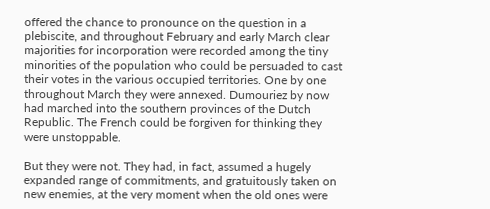offered the chance to pronounce on the question in a plebiscite, and throughout February and early March clear majorities for incorporation were recorded among the tiny minorities of the population who could be persuaded to cast their votes in the various occupied territories. One by one throughout March they were annexed. Dumouriez by now had marched into the southern provinces of the Dutch Republic. The French could be forgiven for thinking they were unstoppable.

But they were not. They had, in fact, assumed a hugely expanded range of commitments, and gratuitously taken on new enemies, at the very moment when the old ones were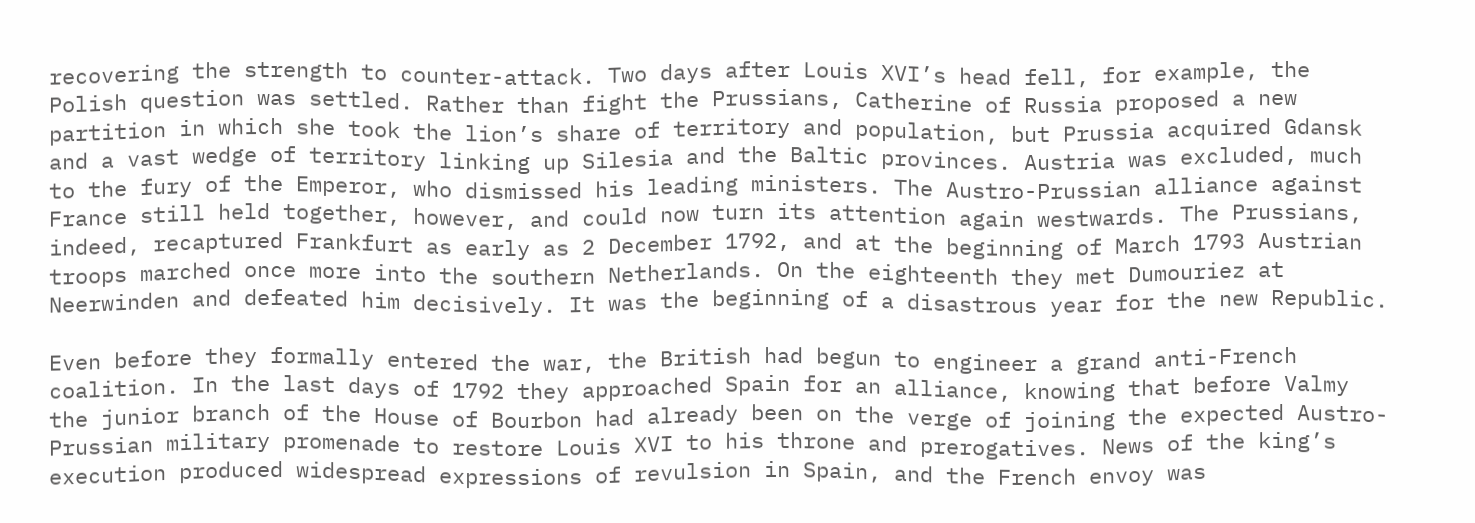recovering the strength to counter-attack. Two days after Louis XVI’s head fell, for example, the Polish question was settled. Rather than fight the Prussians, Catherine of Russia proposed a new partition in which she took the lion’s share of territory and population, but Prussia acquired Gdansk and a vast wedge of territory linking up Silesia and the Baltic provinces. Austria was excluded, much to the fury of the Emperor, who dismissed his leading ministers. The Austro-Prussian alliance against France still held together, however, and could now turn its attention again westwards. The Prussians, indeed, recaptured Frankfurt as early as 2 December 1792, and at the beginning of March 1793 Austrian troops marched once more into the southern Netherlands. On the eighteenth they met Dumouriez at Neerwinden and defeated him decisively. It was the beginning of a disastrous year for the new Republic.

Even before they formally entered the war, the British had begun to engineer a grand anti-French coalition. In the last days of 1792 they approached Spain for an alliance, knowing that before Valmy the junior branch of the House of Bourbon had already been on the verge of joining the expected Austro-Prussian military promenade to restore Louis XVI to his throne and prerogatives. News of the king’s execution produced widespread expressions of revulsion in Spain, and the French envoy was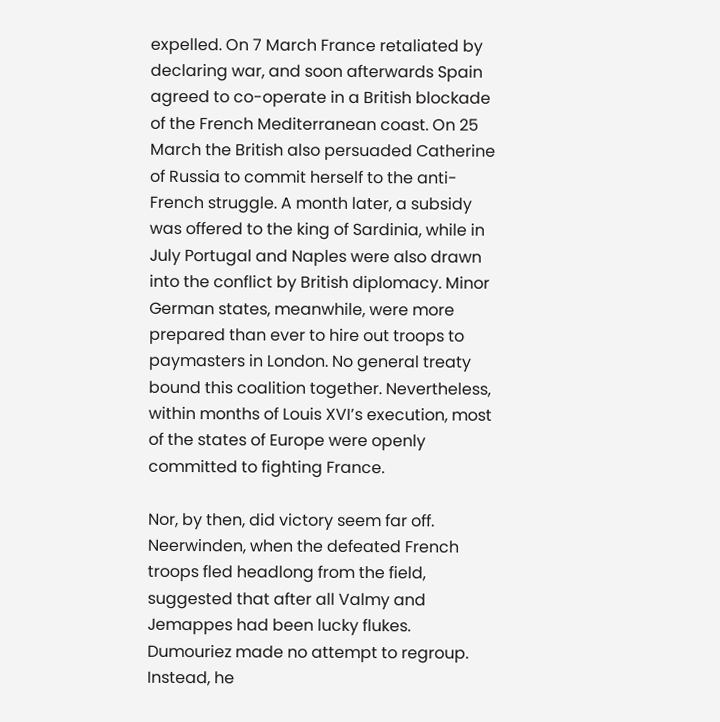expelled. On 7 March France retaliated by declaring war, and soon afterwards Spain agreed to co-operate in a British blockade of the French Mediterranean coast. On 25 March the British also persuaded Catherine of Russia to commit herself to the anti-French struggle. A month later, a subsidy was offered to the king of Sardinia, while in July Portugal and Naples were also drawn into the conflict by British diplomacy. Minor German states, meanwhile, were more prepared than ever to hire out troops to paymasters in London. No general treaty bound this coalition together. Nevertheless, within months of Louis XVI’s execution, most of the states of Europe were openly committed to fighting France.

Nor, by then, did victory seem far off. Neerwinden, when the defeated French troops fled headlong from the field, suggested that after all Valmy and Jemappes had been lucky flukes. Dumouriez made no attempt to regroup. Instead, he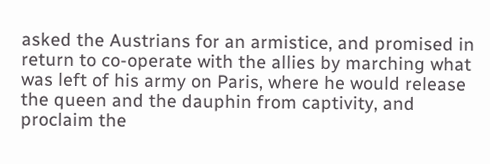asked the Austrians for an armistice, and promised in return to co-operate with the allies by marching what was left of his army on Paris, where he would release the queen and the dauphin from captivity, and proclaim the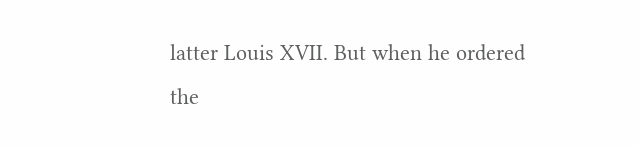latter Louis XVII. But when he ordered the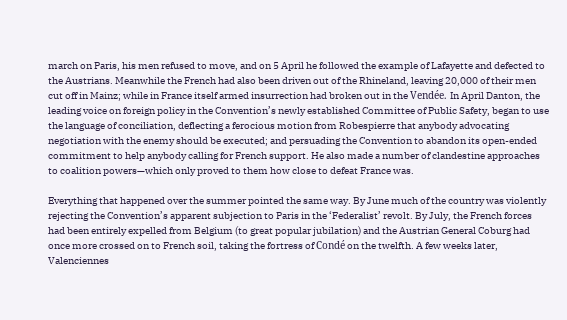march on Paris, his men refused to move, and on 5 April he followed the example of Lafayette and defected to the Austrians. Meanwhile the French had also been driven out of the Rhineland, leaving 20,000 of their men cut off in Mainz; while in France itself armed insurrection had broken out in the Vendée. In April Danton, the leading voice on foreign policy in the Convention’s newly established Committee of Public Safety, began to use the language of conciliation, deflecting a ferocious motion from Robespierre that anybody advocating negotiation with the enemy should be executed; and persuading the Convention to abandon its open-ended commitment to help anybody calling for French support. He also made a number of clandestine approaches to coalition powers—which only proved to them how close to defeat France was.

Everything that happened over the summer pointed the same way. By June much of the country was violently rejecting the Convention’s apparent subjection to Paris in the ‘Federalist’ revolt. By July, the French forces had been entirely expelled from Belgium (to great popular jubilation) and the Austrian General Coburg had once more crossed on to French soil, taking the fortress of Condé on the twelfth. A few weeks later, Valenciennes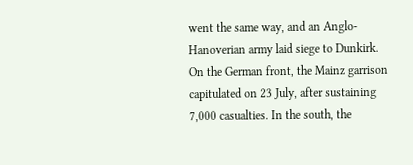went the same way, and an Anglo-Hanoverian army laid siege to Dunkirk. On the German front, the Mainz garrison capitulated on 23 July, after sustaining 7,000 casualties. In the south, the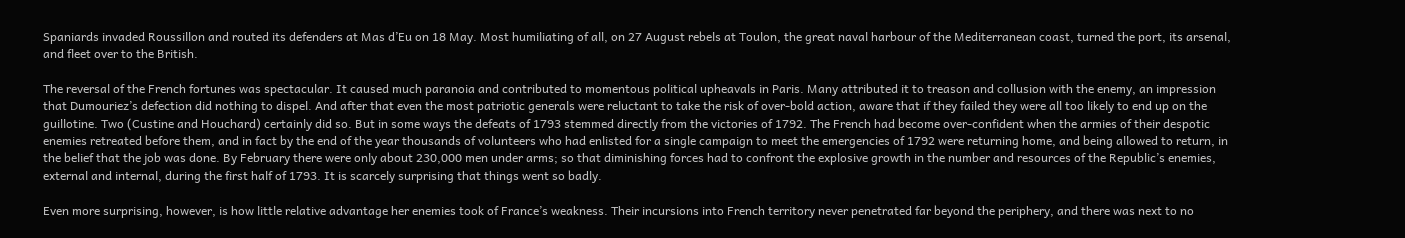Spaniards invaded Roussillon and routed its defenders at Mas d’Eu on 18 May. Most humiliating of all, on 27 August rebels at Toulon, the great naval harbour of the Mediterranean coast, turned the port, its arsenal, and fleet over to the British.

The reversal of the French fortunes was spectacular. It caused much paranoia and contributed to momentous political upheavals in Paris. Many attributed it to treason and collusion with the enemy, an impression that Dumouriez’s defection did nothing to dispel. And after that even the most patriotic generals were reluctant to take the risk of over-bold action, aware that if they failed they were all too likely to end up on the guillotine. Two (Custine and Houchard) certainly did so. But in some ways the defeats of 1793 stemmed directly from the victories of 1792. The French had become over-confident when the armies of their despotic enemies retreated before them, and in fact by the end of the year thousands of volunteers who had enlisted for a single campaign to meet the emergencies of 1792 were returning home, and being allowed to return, in the belief that the job was done. By February there were only about 230,000 men under arms; so that diminishing forces had to confront the explosive growth in the number and resources of the Republic’s enemies, external and internal, during the first half of 1793. It is scarcely surprising that things went so badly.

Even more surprising, however, is how little relative advantage her enemies took of France’s weakness. Their incursions into French territory never penetrated far beyond the periphery, and there was next to no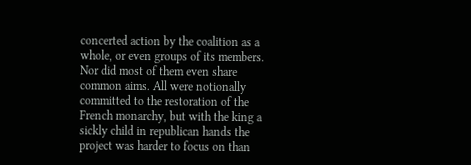concerted action by the coalition as a whole, or even groups of its members. Nor did most of them even share common aims. All were notionally committed to the restoration of the French monarchy, but with the king a sickly child in republican hands the project was harder to focus on than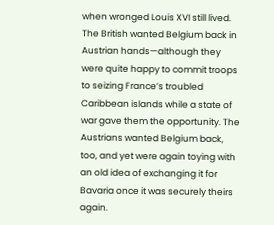when wronged Louis XVI still lived. The British wanted Belgium back in Austrian hands—although they were quite happy to commit troops to seizing France’s troubled Caribbean islands while a state of war gave them the opportunity. The Austrians wanted Belgium back, too, and yet were again toying with an old idea of exchanging it for Bavaria once it was securely theirs again.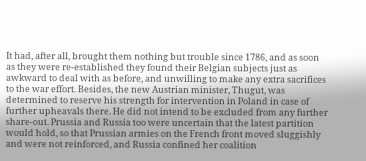It had, after all, brought them nothing but trouble since 1786, and as soon as they were re-established they found their Belgian subjects just as awkward to deal with as before, and unwilling to make any extra sacrifices to the war effort. Besides, the new Austrian minister, Thugut, was determined to reserve his strength for intervention in Poland in case of further upheavals there. He did not intend to be excluded from any further share-out. Prussia and Russia too were uncertain that the latest partition would hold, so that Prussian armies on the French front moved sluggishly and were not reinforced, and Russia confined her coalition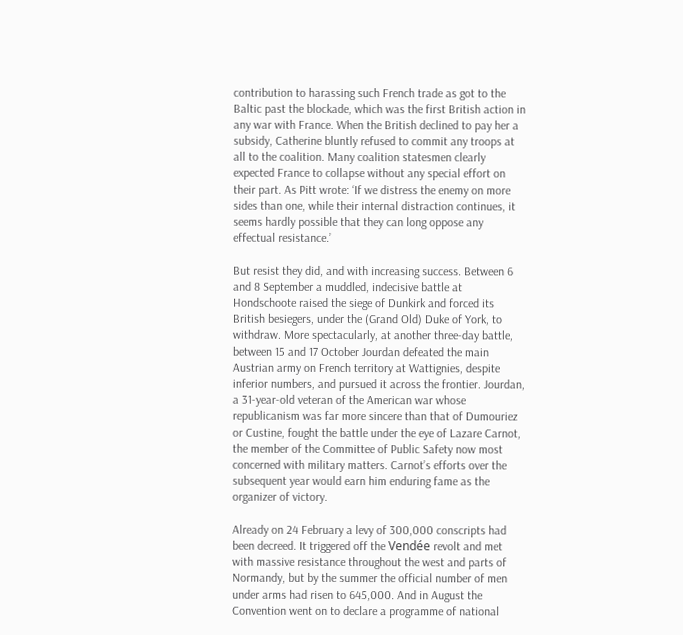contribution to harassing such French trade as got to the Baltic past the blockade, which was the first British action in any war with France. When the British declined to pay her a subsidy, Catherine bluntly refused to commit any troops at all to the coalition. Many coalition statesmen clearly expected France to collapse without any special effort on their part. As Pitt wrote: ‘If we distress the enemy on more sides than one, while their internal distraction continues, it seems hardly possible that they can long oppose any effectual resistance.’

But resist they did, and with increasing success. Between 6 and 8 September a muddled, indecisive battle at Hondschoote raised the siege of Dunkirk and forced its British besiegers, under the (Grand Old) Duke of York, to withdraw. More spectacularly, at another three-day battle, between 15 and 17 October Jourdan defeated the main Austrian army on French territory at Wattignies, despite inferior numbers, and pursued it across the frontier. Jourdan, a 31-year-old veteran of the American war whose republicanism was far more sincere than that of Dumouriez or Custine, fought the battle under the eye of Lazare Carnot, the member of the Committee of Public Safety now most concerned with military matters. Carnot’s efforts over the subsequent year would earn him enduring fame as the organizer of victory.

Already on 24 February a levy of 300,000 conscripts had been decreed. It triggered off the Vendée revolt and met with massive resistance throughout the west and parts of Normandy, but by the summer the official number of men under arms had risen to 645,000. And in August the Convention went on to declare a programme of national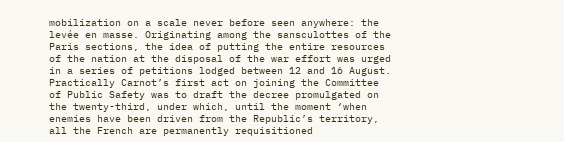mobilization on a scale never before seen anywhere: the levée en masse. Originating among the sansculottes of the Paris sections, the idea of putting the entire resources of the nation at the disposal of the war effort was urged in a series of petitions lodged between 12 and 16 August. Practically Carnot’s first act on joining the Committee of Public Safety was to draft the decree promulgated on the twenty-third, under which, until the moment ‘when enemies have been driven from the Republic’s territory, all the French are permanently requisitioned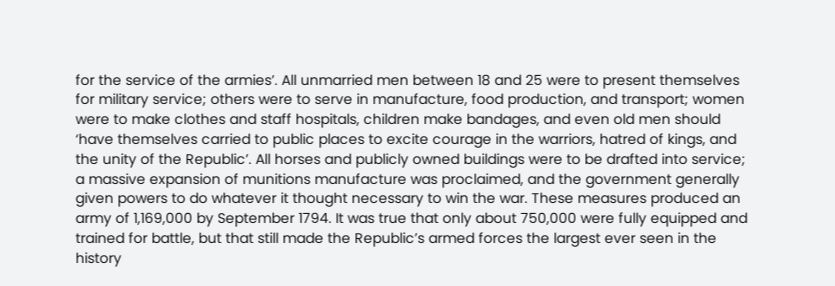for the service of the armies’. All unmarried men between 18 and 25 were to present themselves for military service; others were to serve in manufacture, food production, and transport; women were to make clothes and staff hospitals, children make bandages, and even old men should ‘have themselves carried to public places to excite courage in the warriors, hatred of kings, and the unity of the Republic’. All horses and publicly owned buildings were to be drafted into service; a massive expansion of munitions manufacture was proclaimed, and the government generally given powers to do whatever it thought necessary to win the war. These measures produced an army of 1,169,000 by September 1794. It was true that only about 750,000 were fully equipped and trained for battle, but that still made the Republic’s armed forces the largest ever seen in the history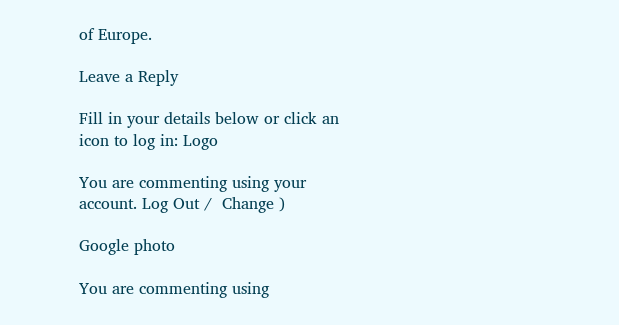of Europe.

Leave a Reply

Fill in your details below or click an icon to log in: Logo

You are commenting using your account. Log Out /  Change )

Google photo

You are commenting using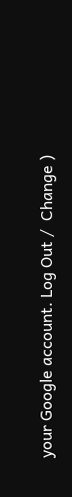your Google account. Log Out /  Change )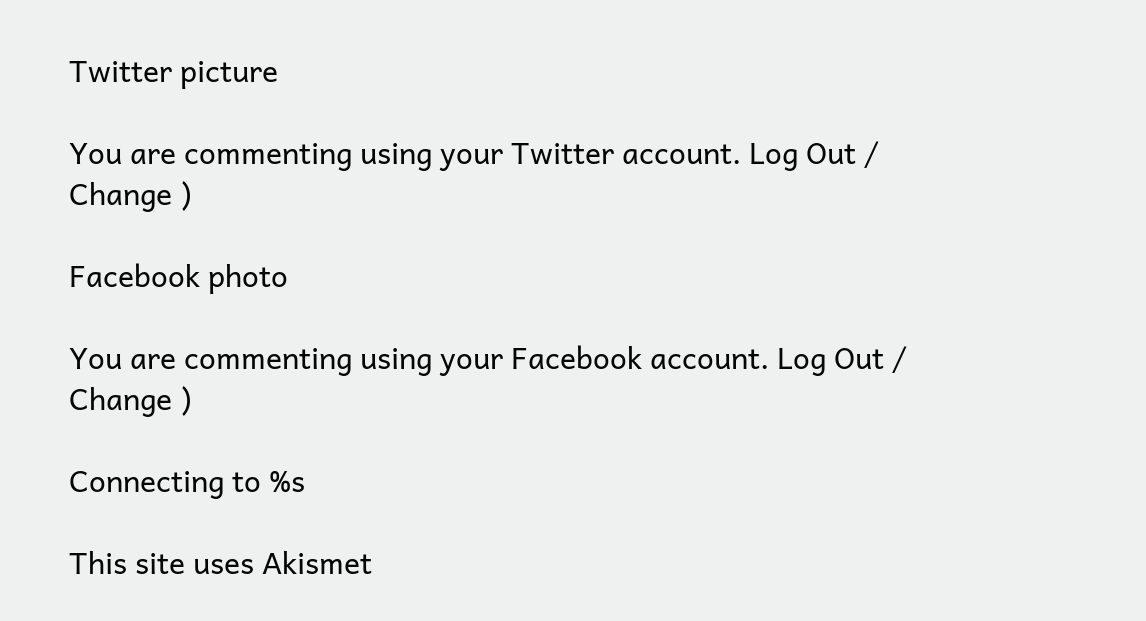Twitter picture

You are commenting using your Twitter account. Log Out /  Change )

Facebook photo

You are commenting using your Facebook account. Log Out /  Change )

Connecting to %s

This site uses Akismet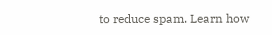to reduce spam. Learn how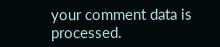your comment data is processed.